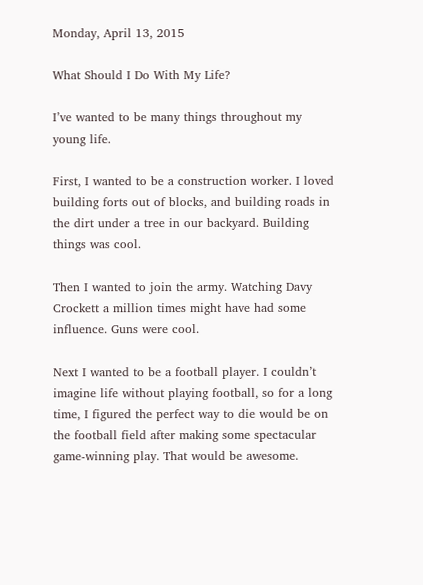Monday, April 13, 2015

What Should I Do With My Life?

I’ve wanted to be many things throughout my young life.

First, I wanted to be a construction worker. I loved building forts out of blocks, and building roads in the dirt under a tree in our backyard. Building things was cool.

Then I wanted to join the army. Watching Davy Crockett a million times might have had some influence. Guns were cool.

Next I wanted to be a football player. I couldn’t imagine life without playing football, so for a long time, I figured the perfect way to die would be on the football field after making some spectacular game-winning play. That would be awesome.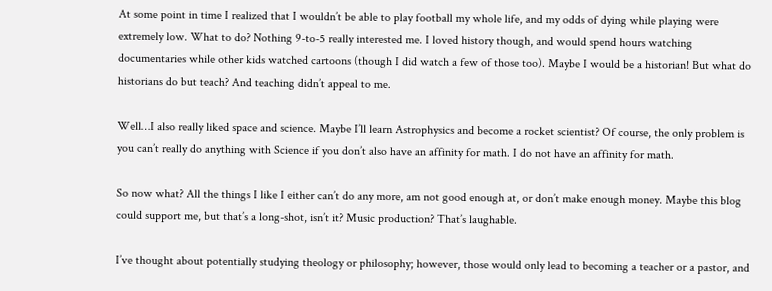At some point in time I realized that I wouldn’t be able to play football my whole life, and my odds of dying while playing were extremely low. What to do? Nothing 9-to-5 really interested me. I loved history though, and would spend hours watching documentaries while other kids watched cartoons (though I did watch a few of those too). Maybe I would be a historian! But what do historians do but teach? And teaching didn’t appeal to me.

Well…I also really liked space and science. Maybe I’ll learn Astrophysics and become a rocket scientist? Of course, the only problem is you can’t really do anything with Science if you don’t also have an affinity for math. I do not have an affinity for math.

So now what? All the things I like I either can’t do any more, am not good enough at, or don’t make enough money. Maybe this blog could support me, but that’s a long-shot, isn’t it? Music production? That’s laughable.

I’ve thought about potentially studying theology or philosophy; however, those would only lead to becoming a teacher or a pastor, and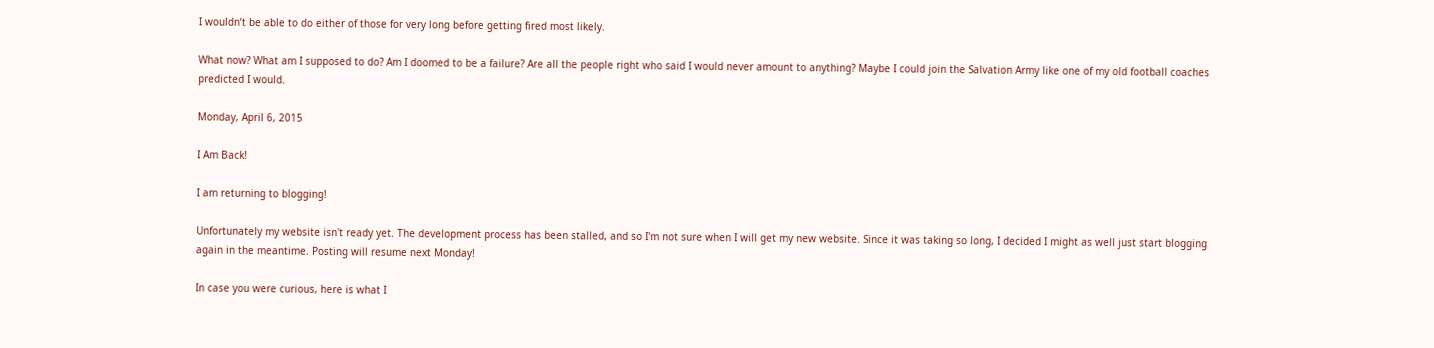I wouldn’t be able to do either of those for very long before getting fired most likely.

What now? What am I supposed to do? Am I doomed to be a failure? Are all the people right who said I would never amount to anything? Maybe I could join the Salvation Army like one of my old football coaches predicted I would.

Monday, April 6, 2015

I Am Back!

I am returning to blogging!

Unfortunately my website isn't ready yet. The development process has been stalled, and so I'm not sure when I will get my new website. Since it was taking so long, I decided I might as well just start blogging again in the meantime. Posting will resume next Monday!

In case you were curious, here is what I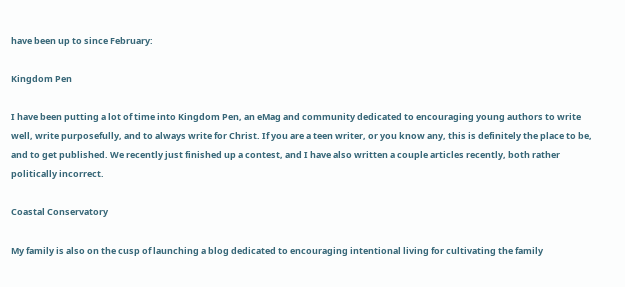have been up to since February:

Kingdom Pen

I have been putting a lot of time into Kingdom Pen, an eMag and community dedicated to encouraging young authors to write well, write purposefully, and to always write for Christ. If you are a teen writer, or you know any, this is definitely the place to be, and to get published. We recently just finished up a contest, and I have also written a couple articles recently, both rather politically incorrect.

Coastal Conservatory

My family is also on the cusp of launching a blog dedicated to encouraging intentional living for cultivating the family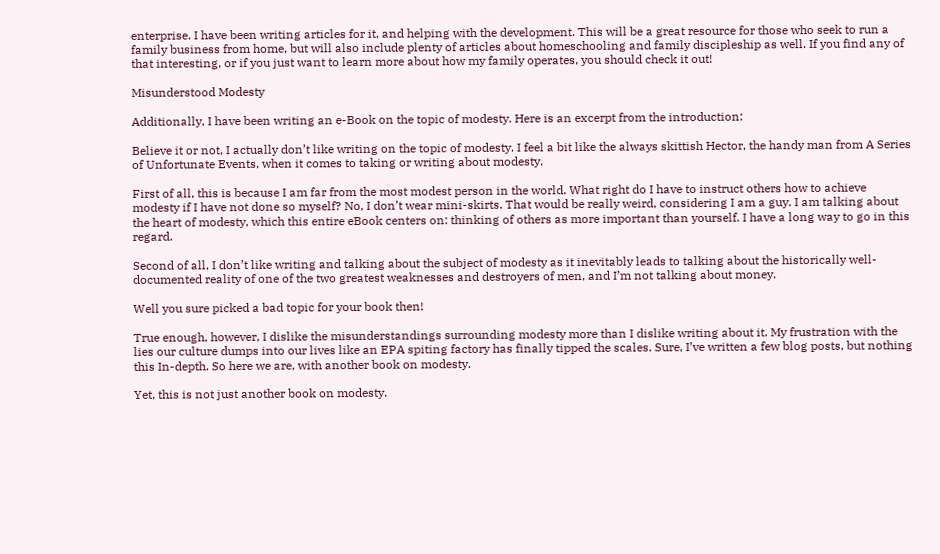enterprise. I have been writing articles for it, and helping with the development. This will be a great resource for those who seek to run a family business from home, but will also include plenty of articles about homeschooling and family discipleship as well. If you find any of that interesting, or if you just want to learn more about how my family operates, you should check it out!

Misunderstood Modesty

Additionally, I have been writing an e-Book on the topic of modesty. Here is an excerpt from the introduction:

Believe it or not, I actually don’t like writing on the topic of modesty. I feel a bit like the always skittish Hector, the handy man from A Series of Unfortunate Events, when it comes to taking or writing about modesty.

First of all, this is because I am far from the most modest person in the world. What right do I have to instruct others how to achieve modesty if I have not done so myself? No, I don’t wear mini-skirts. That would be really weird, considering I am a guy. I am talking about the heart of modesty, which this entire eBook centers on: thinking of others as more important than yourself. I have a long way to go in this regard.

Second of all, I don’t like writing and talking about the subject of modesty as it inevitably leads to talking about the historically well-documented reality of one of the two greatest weaknesses and destroyers of men, and I’m not talking about money.

Well you sure picked a bad topic for your book then!

True enough, however, I dislike the misunderstandings surrounding modesty more than I dislike writing about it. My frustration with the lies our culture dumps into our lives like an EPA spiting factory has finally tipped the scales. Sure, I’ve written a few blog posts, but nothing this In-depth. So here we are, with another book on modesty.

Yet, this is not just another book on modesty.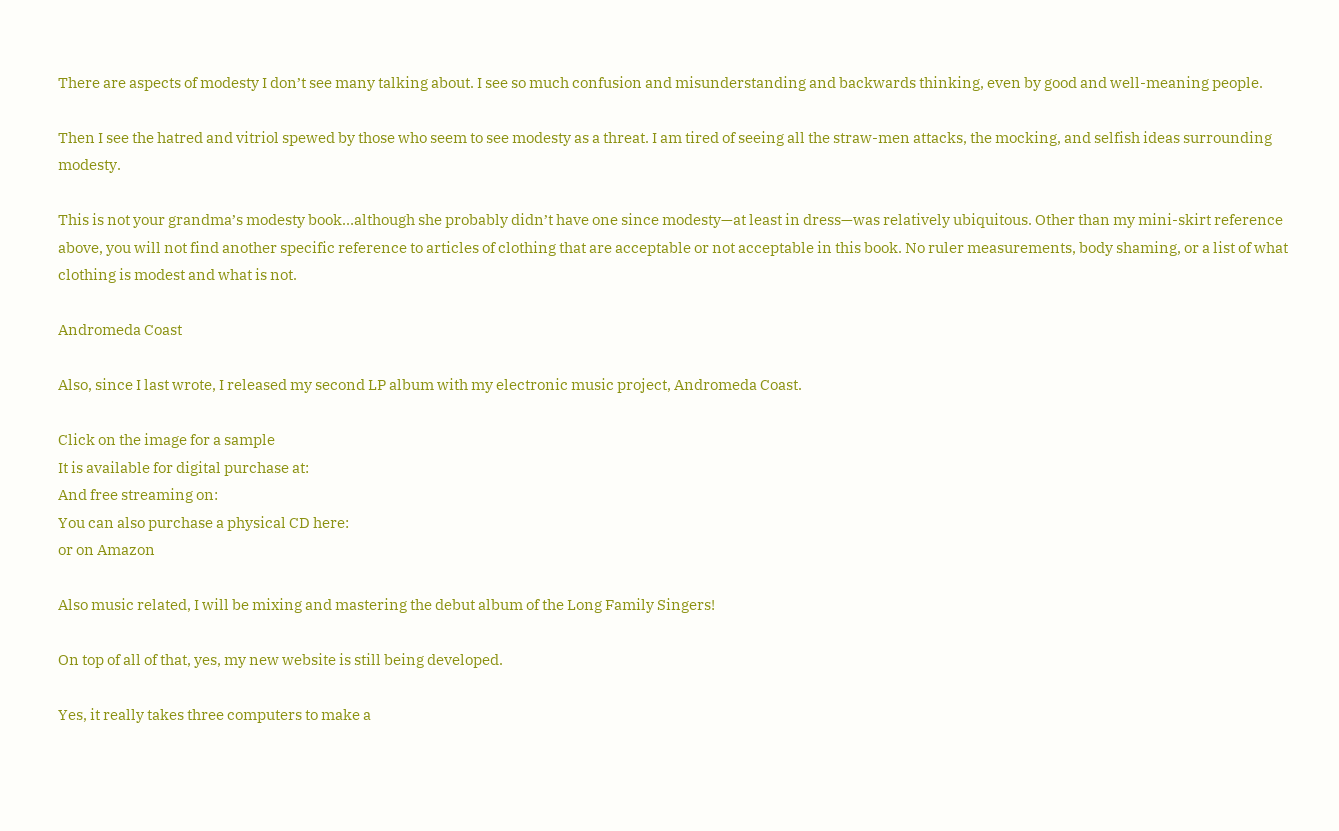There are aspects of modesty I don’t see many talking about. I see so much confusion and misunderstanding and backwards thinking, even by good and well-meaning people.

Then I see the hatred and vitriol spewed by those who seem to see modesty as a threat. I am tired of seeing all the straw-men attacks, the mocking, and selfish ideas surrounding modesty.

This is not your grandma’s modesty book…although she probably didn’t have one since modesty—at least in dress—was relatively ubiquitous. Other than my mini-skirt reference above, you will not find another specific reference to articles of clothing that are acceptable or not acceptable in this book. No ruler measurements, body shaming, or a list of what clothing is modest and what is not.

Andromeda Coast

Also, since I last wrote, I released my second LP album with my electronic music project, Andromeda Coast.

Click on the image for a sample
It is available for digital purchase at:
And free streaming on:
You can also purchase a physical CD here:
or on Amazon

Also music related, I will be mixing and mastering the debut album of the Long Family Singers!

On top of all of that, yes, my new website is still being developed.

Yes, it really takes three computers to make a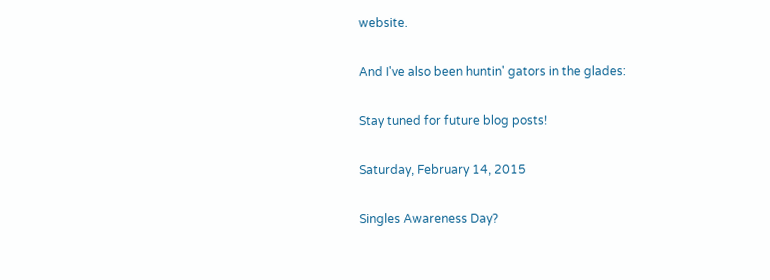website.

And I've also been huntin' gators in the glades:

Stay tuned for future blog posts!

Saturday, February 14, 2015

Singles Awareness Day?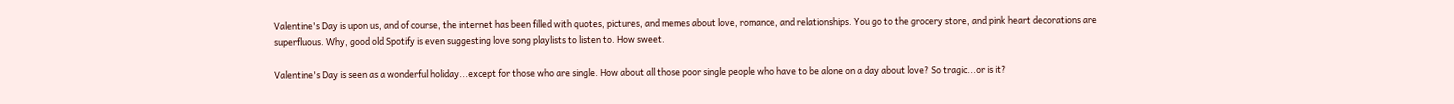Valentine's Day is upon us, and of course, the internet has been filled with quotes, pictures, and memes about love, romance, and relationships. You go to the grocery store, and pink heart decorations are superfluous. Why, good old Spotify is even suggesting love song playlists to listen to. How sweet.

Valentine's Day is seen as a wonderful holiday...except for those who are single. How about all those poor single people who have to be alone on a day about love? So tragic...or is it?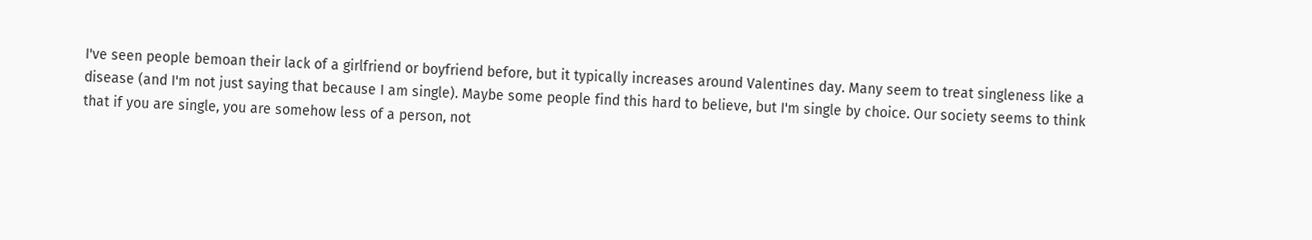I've seen people bemoan their lack of a girlfriend or boyfriend before, but it typically increases around Valentines day. Many seem to treat singleness like a disease (and I'm not just saying that because I am single). Maybe some people find this hard to believe, but I'm single by choice. Our society seems to think that if you are single, you are somehow less of a person, not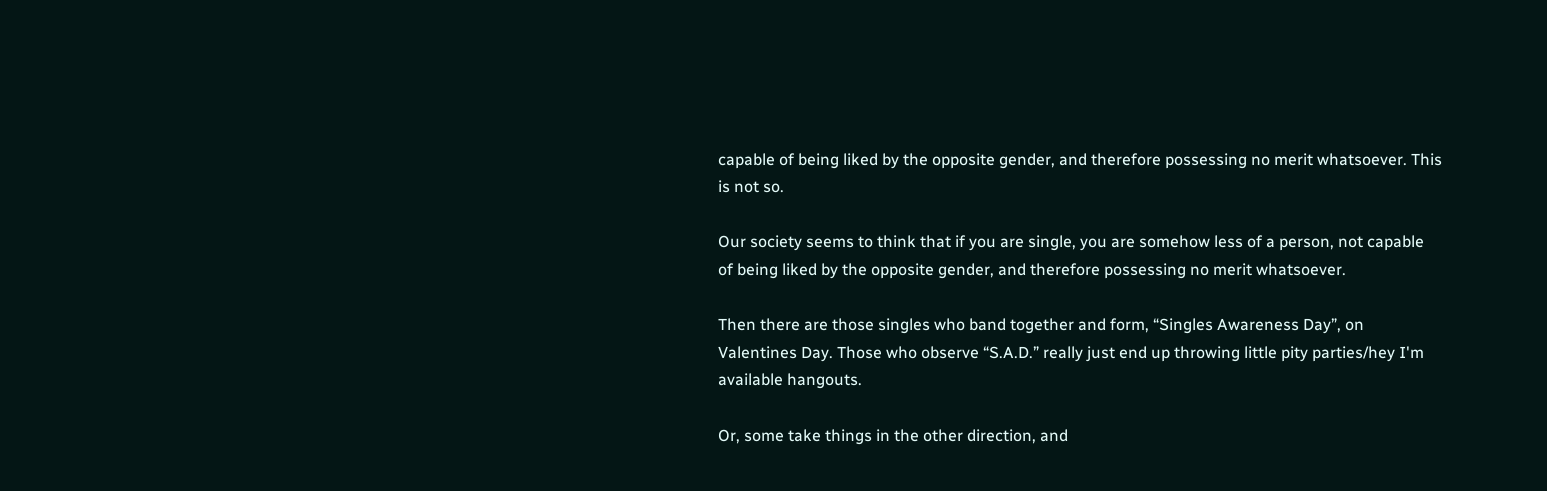capable of being liked by the opposite gender, and therefore possessing no merit whatsoever. This is not so.

Our society seems to think that if you are single, you are somehow less of a person, not capable of being liked by the opposite gender, and therefore possessing no merit whatsoever.

Then there are those singles who band together and form, “Singles Awareness Day”, on Valentines Day. Those who observe “S.A.D.” really just end up throwing little pity parties/hey I'm available hangouts.

Or, some take things in the other direction, and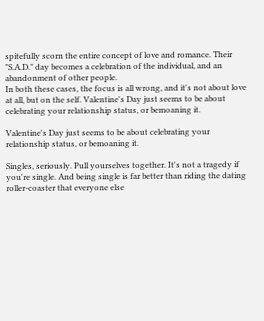spitefully scorn the entire concept of love and romance. Their "S.A.D." day becomes a celebration of the individual, and an abandonment of other people.
In both these cases, the focus is all wrong, and it's not about love at all, but on the self. Valentine's Day just seems to be about celebrating your relationship status, or bemoaning it.

Valentine's Day just seems to be about celebrating your relationship status, or bemoaning it.

Singles, seriously. Pull yourselves together. It's not a tragedy if you're single. And being single is far better than riding the dating roller-coaster that everyone else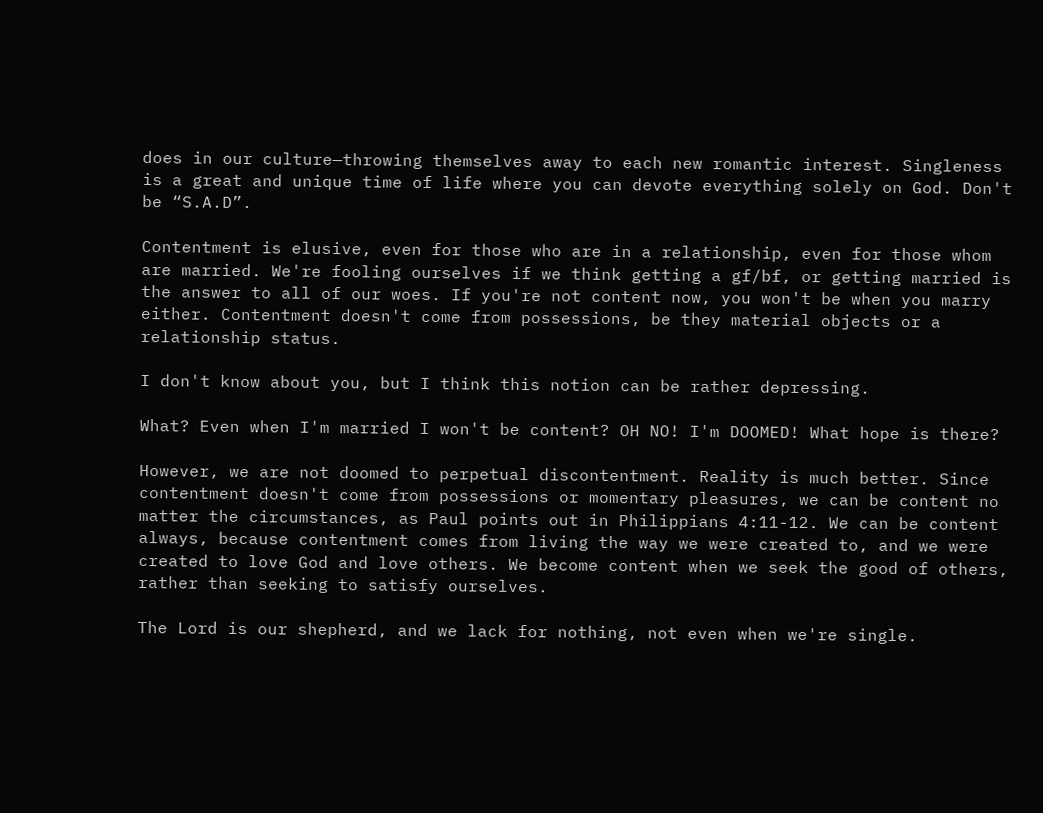does in our culture—throwing themselves away to each new romantic interest. Singleness is a great and unique time of life where you can devote everything solely on God. Don't be “S.A.D”.

Contentment is elusive, even for those who are in a relationship, even for those whom are married. We're fooling ourselves if we think getting a gf/bf, or getting married is the answer to all of our woes. If you're not content now, you won't be when you marry either. Contentment doesn't come from possessions, be they material objects or a relationship status.

I don't know about you, but I think this notion can be rather depressing.

What? Even when I'm married I won't be content? OH NO! I'm DOOMED! What hope is there?

However, we are not doomed to perpetual discontentment. Reality is much better. Since contentment doesn't come from possessions or momentary pleasures, we can be content no matter the circumstances, as Paul points out in Philippians 4:11-12. We can be content always, because contentment comes from living the way we were created to, and we were created to love God and love others. We become content when we seek the good of others, rather than seeking to satisfy ourselves.

The Lord is our shepherd, and we lack for nothing, not even when we're single.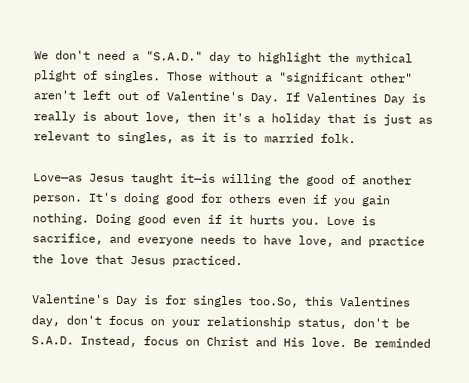We don't need a "S.A.D." day to highlight the mythical plight of singles. Those without a "significant other" aren't left out of Valentine's Day. If Valentines Day is really is about love, then it's a holiday that is just as relevant to singles, as it is to married folk.

Love—as Jesus taught it—is willing the good of another person. It's doing good for others even if you gain nothing. Doing good even if it hurts you. Love is sacrifice, and everyone needs to have love, and practice the love that Jesus practiced.

Valentine's Day is for singles too.So, this Valentines day, don't focus on your relationship status, don't be S.A.D. Instead, focus on Christ and His love. Be reminded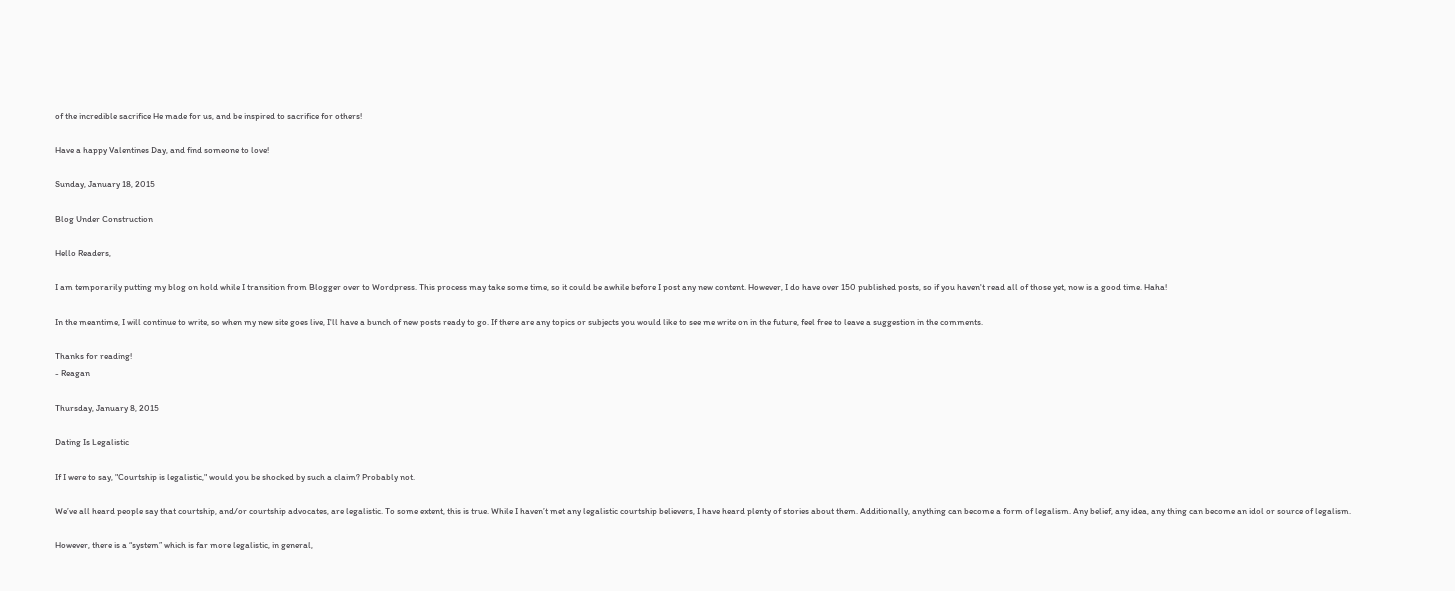of the incredible sacrifice He made for us, and be inspired to sacrifice for others!

Have a happy Valentines Day, and find someone to love!

Sunday, January 18, 2015

Blog Under Construction

Hello Readers,

I am temporarily putting my blog on hold while I transition from Blogger over to Wordpress. This process may take some time, so it could be awhile before I post any new content. However, I do have over 150 published posts, so if you haven't read all of those yet, now is a good time. Haha!

In the meantime, I will continue to write, so when my new site goes live, I'll have a bunch of new posts ready to go. If there are any topics or subjects you would like to see me write on in the future, feel free to leave a suggestion in the comments.

Thanks for reading!
- Reagan

Thursday, January 8, 2015

Dating Is Legalistic

If I were to say, "Courtship is legalistic," would you be shocked by such a claim? Probably not.

We’ve all heard people say that courtship, and/or courtship advocates, are legalistic. To some extent, this is true. While I haven’t met any legalistic courtship believers, I have heard plenty of stories about them. Additionally, anything can become a form of legalism. Any belief, any idea, any thing can become an idol or source of legalism.

However, there is a “system” which is far more legalistic, in general,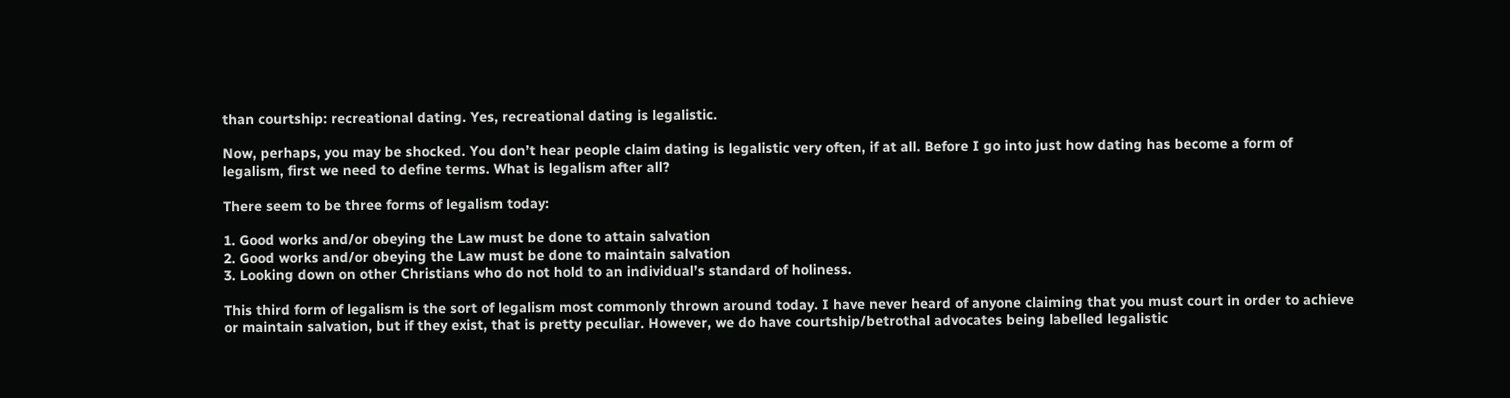than courtship: recreational dating. Yes, recreational dating is legalistic.

Now, perhaps, you may be shocked. You don’t hear people claim dating is legalistic very often, if at all. Before I go into just how dating has become a form of legalism, first we need to define terms. What is legalism after all?

There seem to be three forms of legalism today:

1. Good works and/or obeying the Law must be done to attain salvation
2. Good works and/or obeying the Law must be done to maintain salvation
3. Looking down on other Christians who do not hold to an individual’s standard of holiness.

This third form of legalism is the sort of legalism most commonly thrown around today. I have never heard of anyone claiming that you must court in order to achieve or maintain salvation, but if they exist, that is pretty peculiar. However, we do have courtship/betrothal advocates being labelled legalistic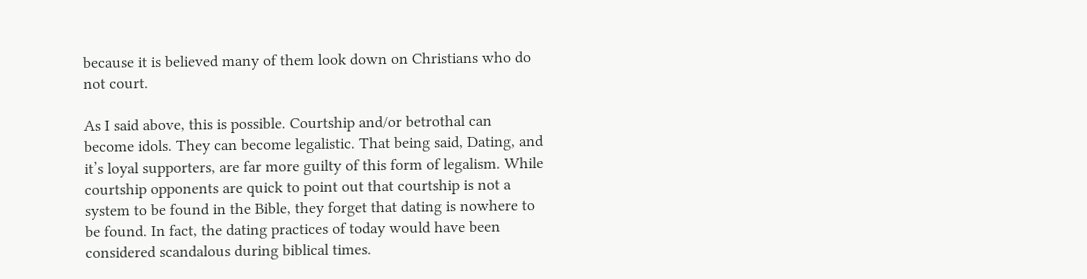because it is believed many of them look down on Christians who do not court.

As I said above, this is possible. Courtship and/or betrothal can become idols. They can become legalistic. That being said, Dating, and it’s loyal supporters, are far more guilty of this form of legalism. While courtship opponents are quick to point out that courtship is not a system to be found in the Bible, they forget that dating is nowhere to be found. In fact, the dating practices of today would have been considered scandalous during biblical times.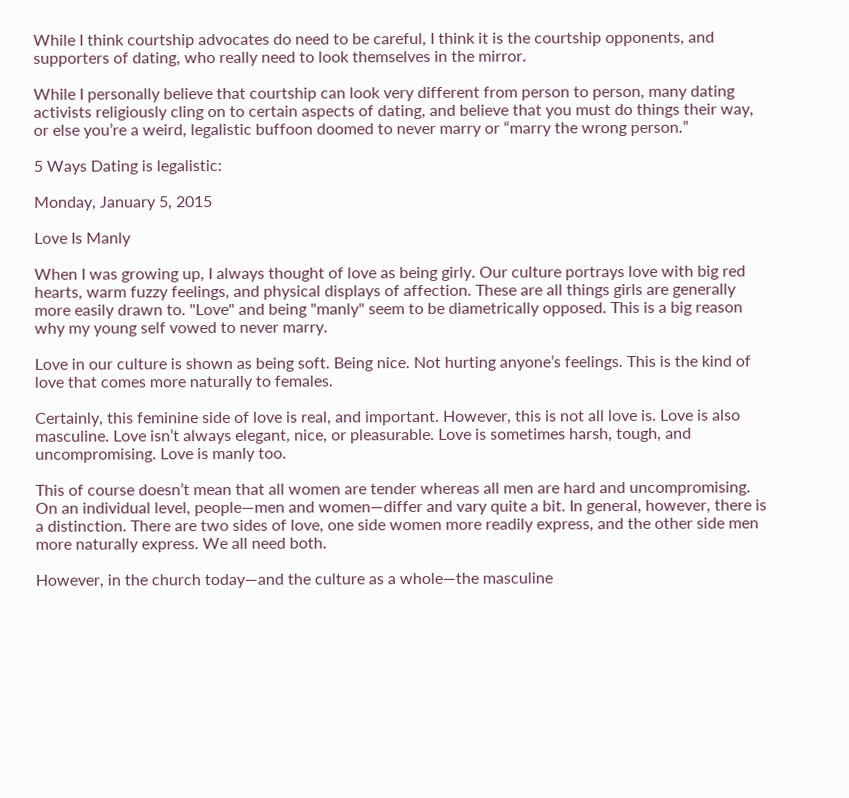While I think courtship advocates do need to be careful, I think it is the courtship opponents, and supporters of dating, who really need to look themselves in the mirror.

While I personally believe that courtship can look very different from person to person, many dating activists religiously cling on to certain aspects of dating, and believe that you must do things their way, or else you’re a weird, legalistic buffoon doomed to never marry or “marry the wrong person.”

5 Ways Dating is legalistic:

Monday, January 5, 2015

Love Is Manly

When I was growing up, I always thought of love as being girly. Our culture portrays love with big red hearts, warm fuzzy feelings, and physical displays of affection. These are all things girls are generally more easily drawn to. "Love" and being "manly" seem to be diametrically opposed. This is a big reason why my young self vowed to never marry.

Love in our culture is shown as being soft. Being nice. Not hurting anyone’s feelings. This is the kind of love that comes more naturally to females.

Certainly, this feminine side of love is real, and important. However, this is not all love is. Love is also masculine. Love isn’t always elegant, nice, or pleasurable. Love is sometimes harsh, tough, and uncompromising. Love is manly too.

This of course doesn’t mean that all women are tender whereas all men are hard and uncompromising. On an individual level, people—men and women—differ and vary quite a bit. In general, however, there is a distinction. There are two sides of love, one side women more readily express, and the other side men more naturally express. We all need both.

However, in the church today—and the culture as a whole—the masculine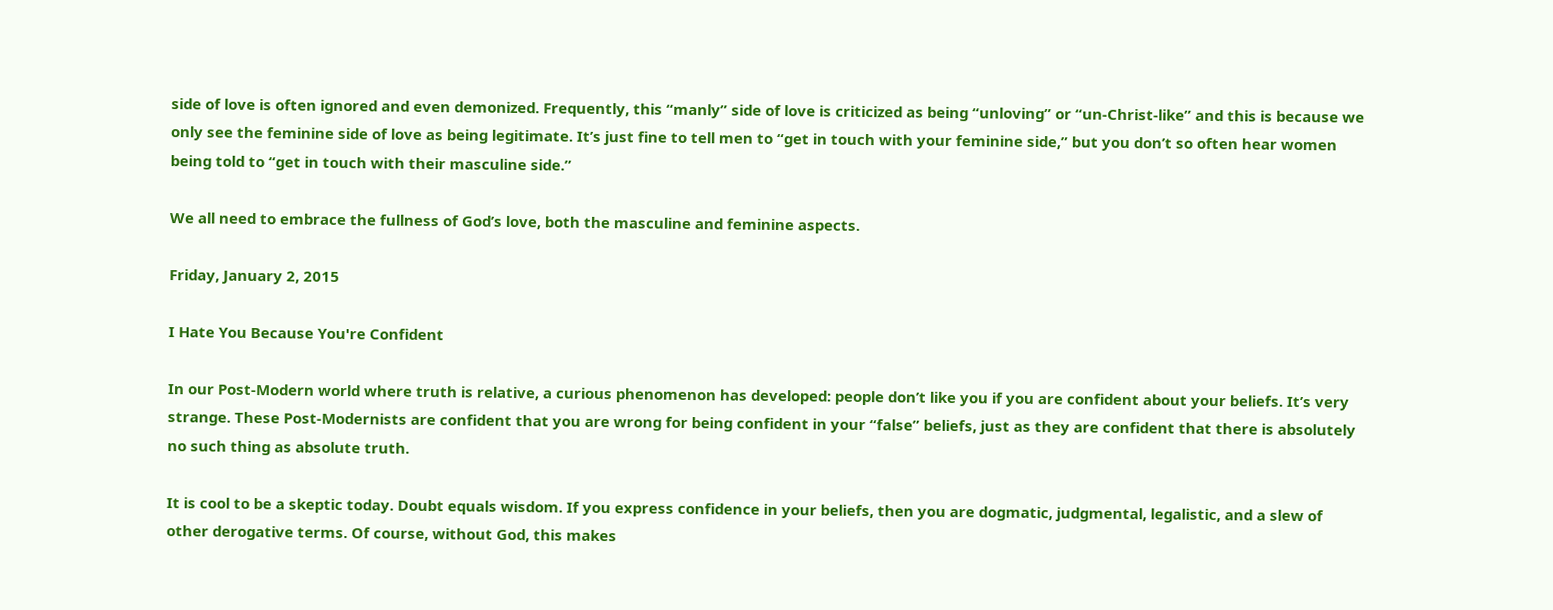side of love is often ignored and even demonized. Frequently, this “manly” side of love is criticized as being “unloving” or “un-Christ-like” and this is because we only see the feminine side of love as being legitimate. It’s just fine to tell men to “get in touch with your feminine side,” but you don’t so often hear women being told to “get in touch with their masculine side.”

We all need to embrace the fullness of God’s love, both the masculine and feminine aspects.

Friday, January 2, 2015

I Hate You Because You're Confident

In our Post-Modern world where truth is relative, a curious phenomenon has developed: people don’t like you if you are confident about your beliefs. It’s very strange. These Post-Modernists are confident that you are wrong for being confident in your “false” beliefs, just as they are confident that there is absolutely no such thing as absolute truth.

It is cool to be a skeptic today. Doubt equals wisdom. If you express confidence in your beliefs, then you are dogmatic, judgmental, legalistic, and a slew of other derogative terms. Of course, without God, this makes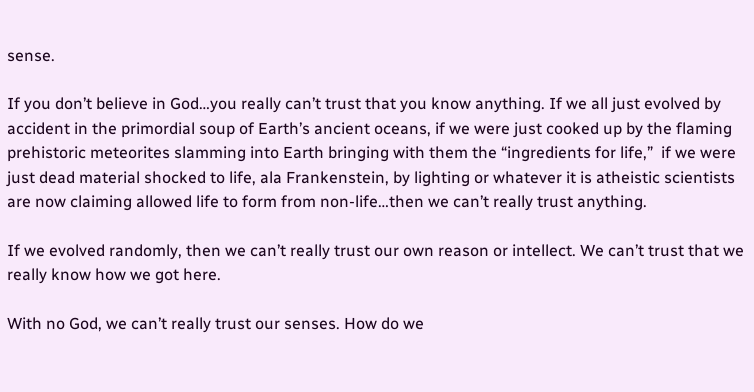sense.

If you don’t believe in God…you really can’t trust that you know anything. If we all just evolved by accident in the primordial soup of Earth’s ancient oceans, if we were just cooked up by the flaming prehistoric meteorites slamming into Earth bringing with them the “ingredients for life,”  if we were just dead material shocked to life, ala Frankenstein, by lighting or whatever it is atheistic scientists are now claiming allowed life to form from non-life…then we can’t really trust anything.

If we evolved randomly, then we can’t really trust our own reason or intellect. We can’t trust that we really know how we got here.

With no God, we can’t really trust our senses. How do we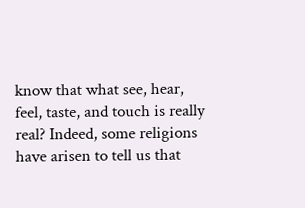know that what see, hear, feel, taste, and touch is really real? Indeed, some religions have arisen to tell us that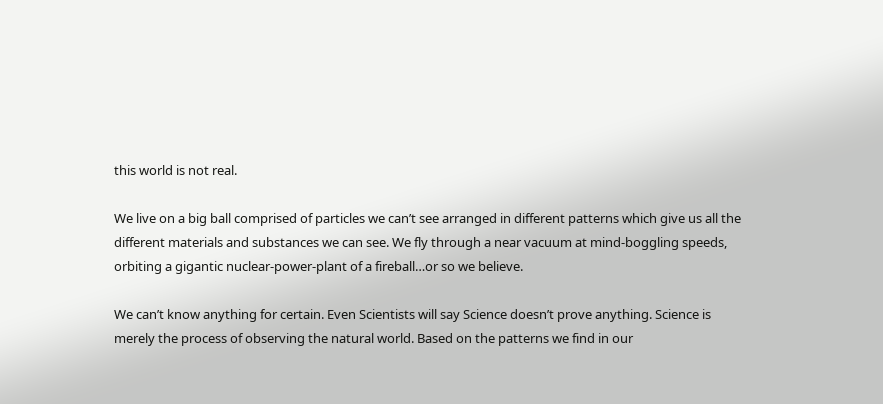this world is not real.

We live on a big ball comprised of particles we can’t see arranged in different patterns which give us all the different materials and substances we can see. We fly through a near vacuum at mind-boggling speeds, orbiting a gigantic nuclear-power-plant of a fireball…or so we believe.

We can’t know anything for certain. Even Scientists will say Science doesn’t prove anything. Science is merely the process of observing the natural world. Based on the patterns we find in our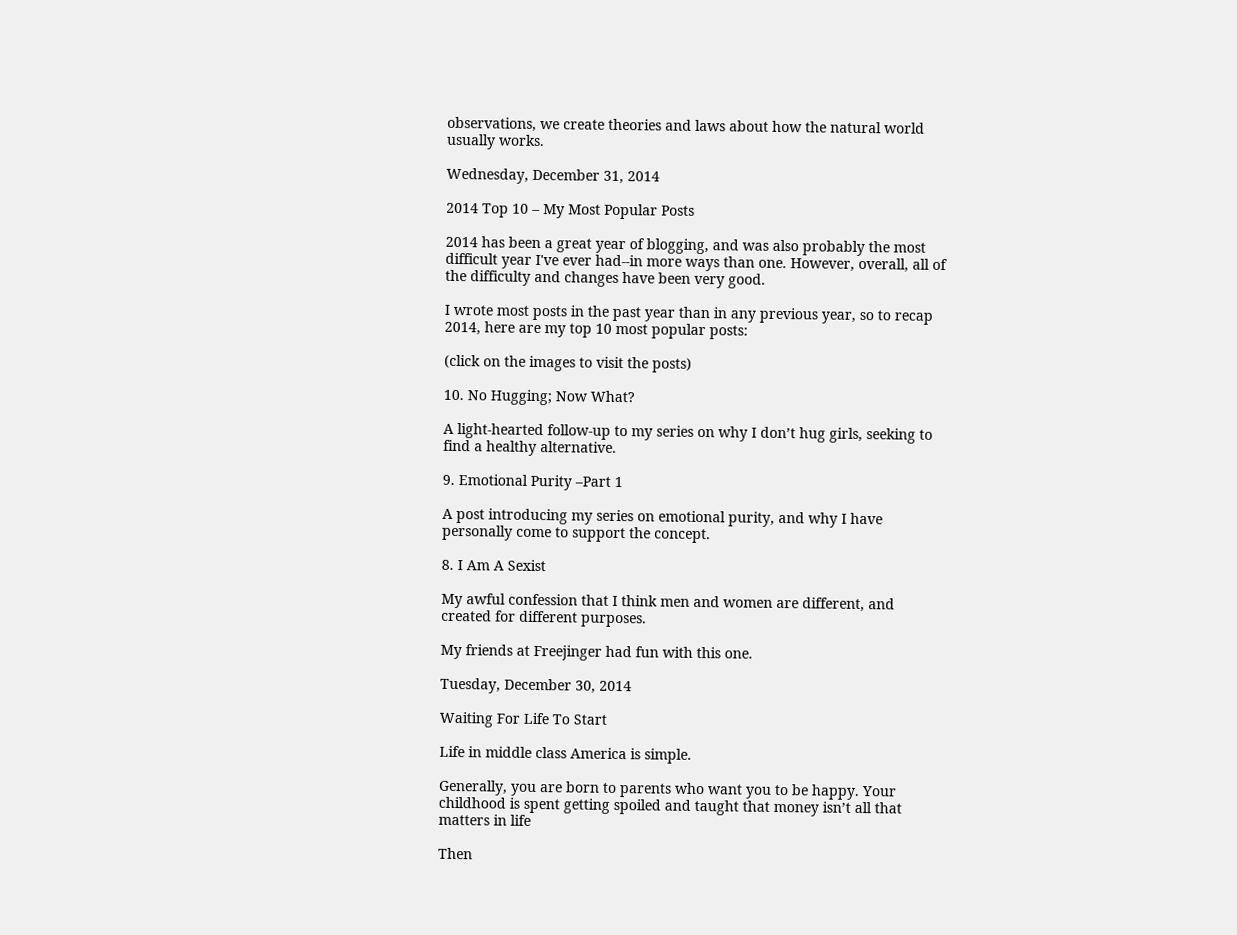observations, we create theories and laws about how the natural world usually works.

Wednesday, December 31, 2014

2014 Top 10 – My Most Popular Posts

2014 has been a great year of blogging, and was also probably the most difficult year I've ever had--in more ways than one. However, overall, all of the difficulty and changes have been very good.

I wrote most posts in the past year than in any previous year, so to recap 2014, here are my top 10 most popular posts:

(click on the images to visit the posts)

10. No Hugging; Now What?

A light-hearted follow-up to my series on why I don’t hug girls, seeking to find a healthy alternative.

9. Emotional Purity –Part 1

A post introducing my series on emotional purity, and why I have personally come to support the concept.

8. I Am A Sexist

My awful confession that I think men and women are different, and created for different purposes.

My friends at Freejinger had fun with this one.

Tuesday, December 30, 2014

Waiting For Life To Start

Life in middle class America is simple.

Generally, you are born to parents who want you to be happy. Your childhood is spent getting spoiled and taught that money isn’t all that matters in life

Then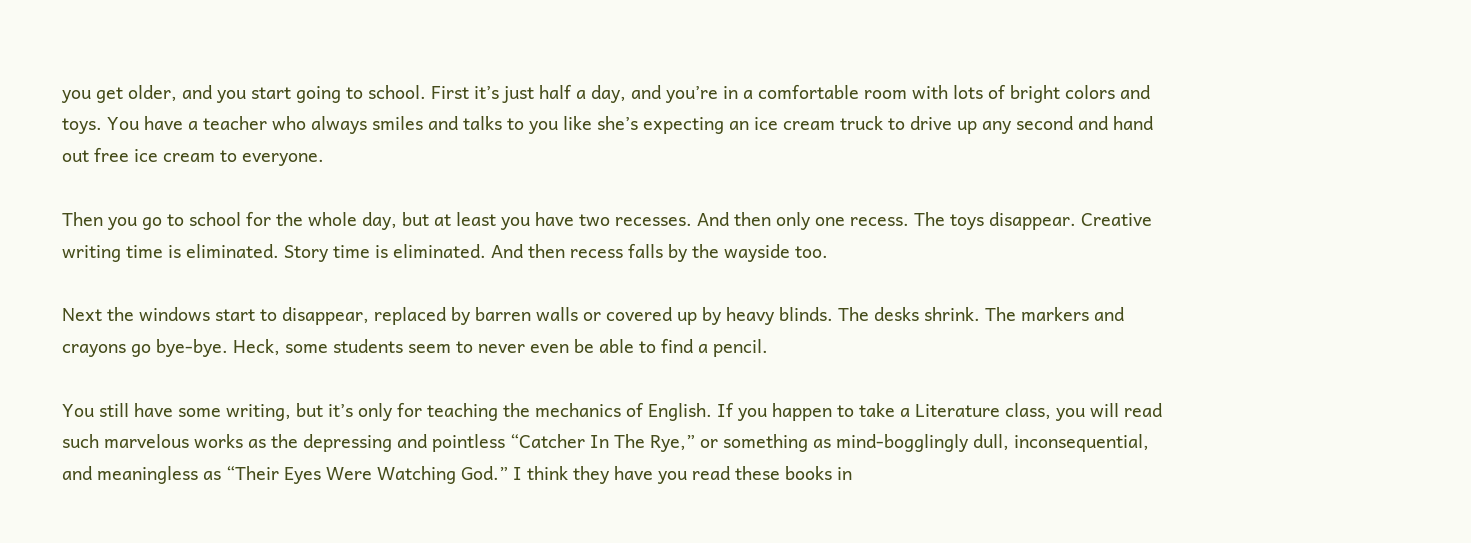you get older, and you start going to school. First it’s just half a day, and you’re in a comfortable room with lots of bright colors and toys. You have a teacher who always smiles and talks to you like she’s expecting an ice cream truck to drive up any second and hand out free ice cream to everyone.

Then you go to school for the whole day, but at least you have two recesses. And then only one recess. The toys disappear. Creative writing time is eliminated. Story time is eliminated. And then recess falls by the wayside too.

Next the windows start to disappear, replaced by barren walls or covered up by heavy blinds. The desks shrink. The markers and crayons go bye-bye. Heck, some students seem to never even be able to find a pencil.

You still have some writing, but it’s only for teaching the mechanics of English. If you happen to take a Literature class, you will read such marvelous works as the depressing and pointless “Catcher In The Rye,” or something as mind-bogglingly dull, inconsequential, and meaningless as “Their Eyes Were Watching God.” I think they have you read these books in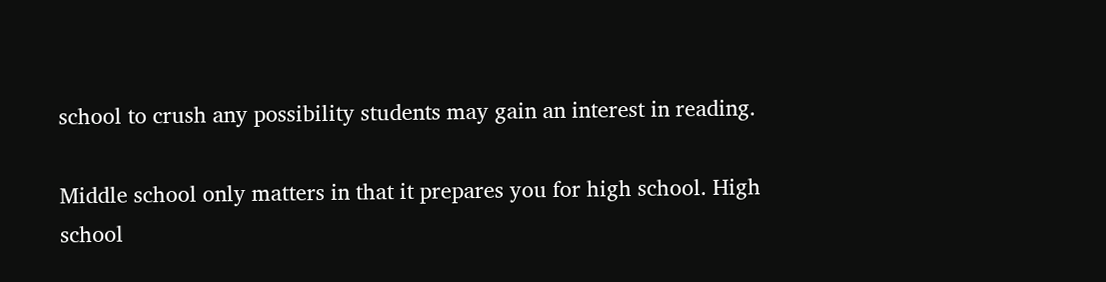school to crush any possibility students may gain an interest in reading.

Middle school only matters in that it prepares you for high school. High school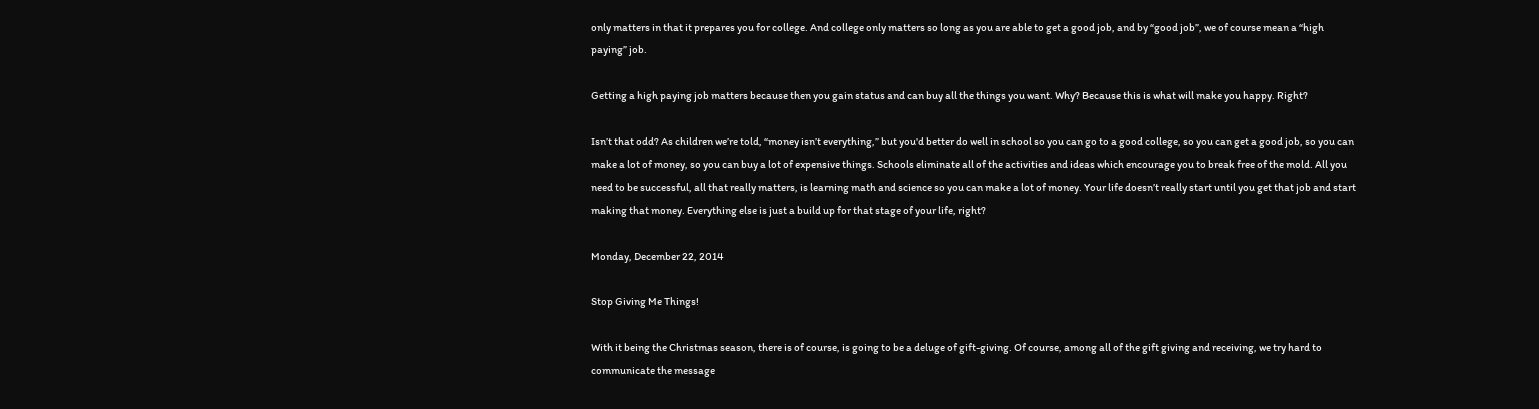only matters in that it prepares you for college. And college only matters so long as you are able to get a good job, and by “good job”, we of course mean a “high paying” job.

Getting a high paying job matters because then you gain status and can buy all the things you want. Why? Because this is what will make you happy. Right?

Isn’t that odd? As children we’re told, “money isn’t everything,” but you'd better do well in school so you can go to a good college, so you can get a good job, so you can make a lot of money, so you can buy a lot of expensive things. Schools eliminate all of the activities and ideas which encourage you to break free of the mold. All you need to be successful, all that really matters, is learning math and science so you can make a lot of money. Your life doesn’t really start until you get that job and start making that money. Everything else is just a build up for that stage of your life, right?

Monday, December 22, 2014

Stop Giving Me Things!

With it being the Christmas season, there is of course, is going to be a deluge of gift-giving. Of course, among all of the gift giving and receiving, we try hard to communicate the message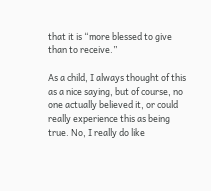that it is “more blessed to give than to receive.”

As a child, I always thought of this as a nice saying, but of course, no one actually believed it, or could really experience this as being true. No, I really do like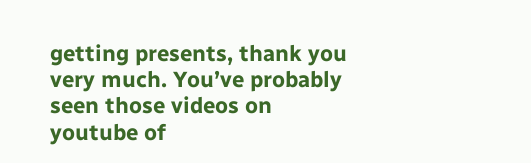getting presents, thank you very much. You’ve probably seen those videos on youtube of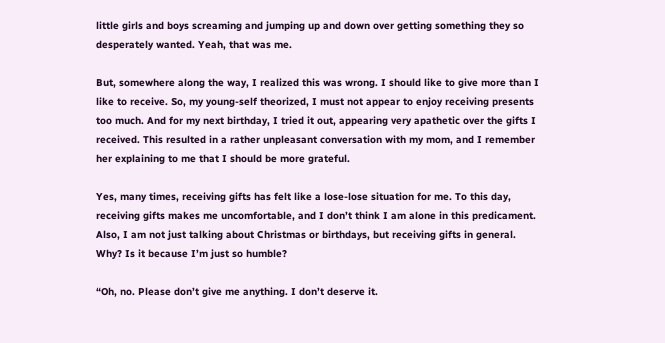little girls and boys screaming and jumping up and down over getting something they so desperately wanted. Yeah, that was me.

But, somewhere along the way, I realized this was wrong. I should like to give more than I like to receive. So, my young-self theorized, I must not appear to enjoy receiving presents too much. And for my next birthday, I tried it out, appearing very apathetic over the gifts I received. This resulted in a rather unpleasant conversation with my mom, and I remember her explaining to me that I should be more grateful.

Yes, many times, receiving gifts has felt like a lose-lose situation for me. To this day, receiving gifts makes me uncomfortable, and I don’t think I am alone in this predicament. Also, I am not just talking about Christmas or birthdays, but receiving gifts in general. Why? Is it because I’m just so humble?

“Oh, no. Please don’t give me anything. I don’t deserve it.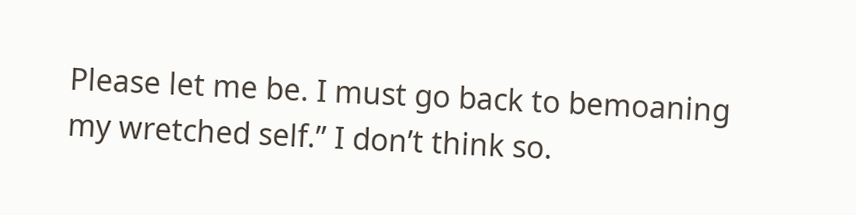Please let me be. I must go back to bemoaning my wretched self.” I don’t think so.